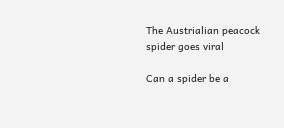The Austrialian peacock spider goes viral

Can a spider be a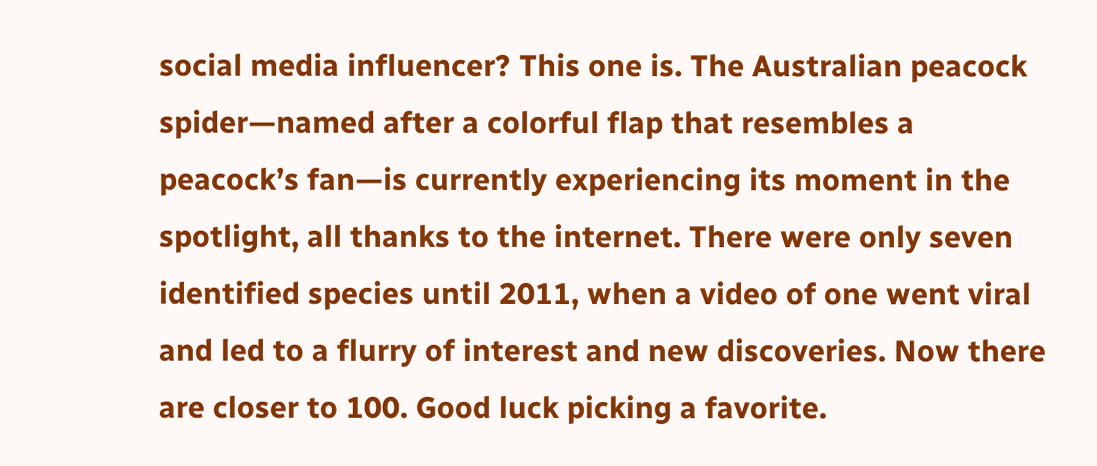social media influencer? This one is. The Australian peacock spider—named after a colorful flap that resembles a peacock’s fan—is currently experiencing its moment in the spotlight, all thanks to the internet. There were only seven identified species until 2011, when a video of one went viral and led to a flurry of interest and new discoveries. Now there are closer to 100. Good luck picking a favorite.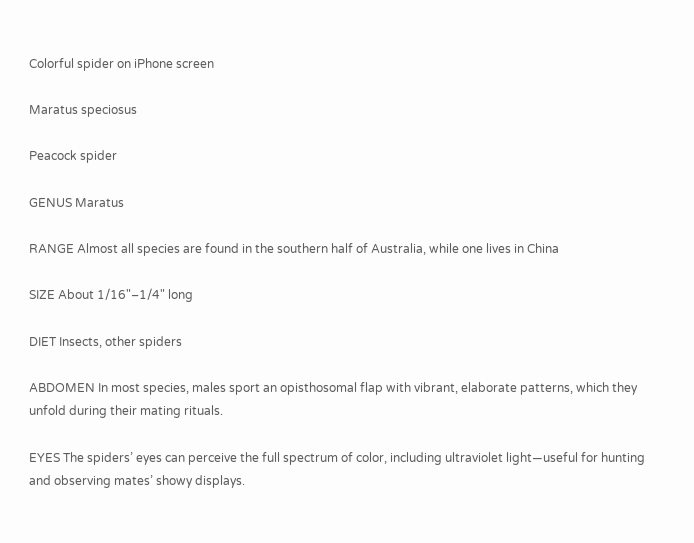Colorful spider on iPhone screen

Maratus speciosus

Peacock spider

GENUS Maratus

RANGE Almost all species are found in the southern half of Australia, while one lives in China

SIZE About 1/16"–1/4" long

DIET Insects, other spiders

ABDOMEN In most species, males sport an opisthosomal flap with vibrant, elaborate patterns, which they unfold during their mating rituals.

EYES The spiders’ eyes can perceive the full spectrum of color, including ultraviolet light—useful for hunting and observing mates’ showy displays.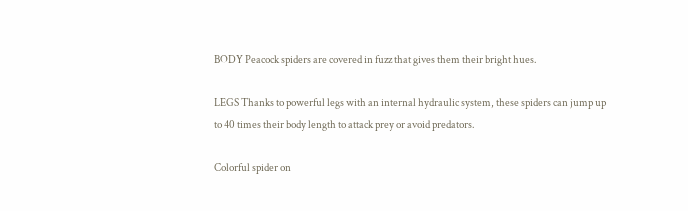BODY Peacock spiders are covered in fuzz that gives them their bright hues.

LEGS Thanks to powerful legs with an internal hydraulic system, these spiders can jump up to 40 times their body length to attack prey or avoid predators.

Colorful spider on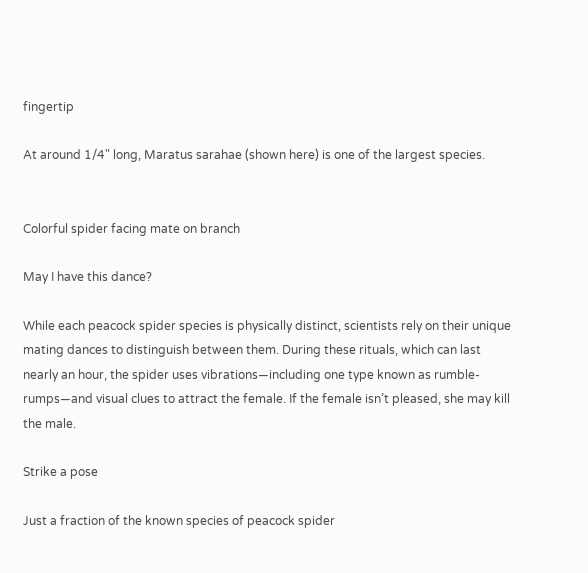fingertip

At around 1/4" long, Maratus sarahae (shown here) is one of the largest species.


Colorful spider facing mate on branch

May I have this dance?

While each peacock spider species is physically distinct, scientists rely on their unique mating dances to distinguish between them. During these rituals, which can last nearly an hour, the spider uses vibrations—including one type known as rumble-rumps—and visual clues to attract the female. If the female isn’t pleased, she may kill the male.

Strike a pose

Just a fraction of the known species of peacock spider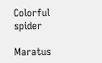Colorful spider

Maratus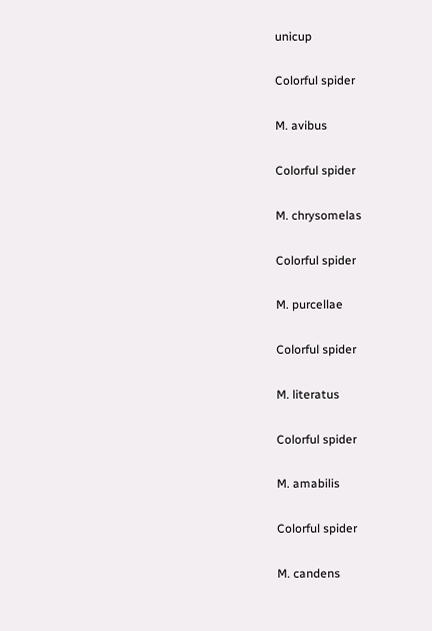unicup

Colorful spider

M. avibus

Colorful spider

M. chrysomelas

Colorful spider

M. purcellae

Colorful spider

M. literatus

Colorful spider

M. amabilis

Colorful spider

M. candens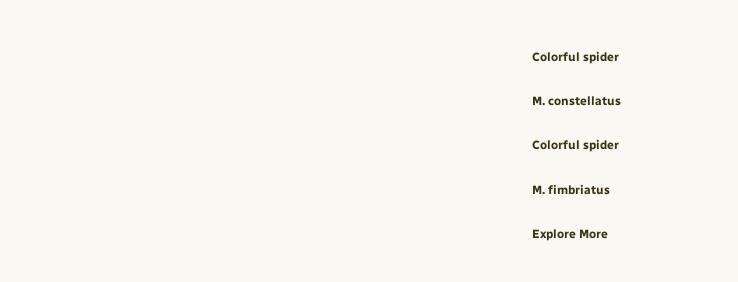Colorful spider

M. constellatus

Colorful spider

M. fimbriatus

Explore More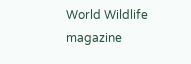World Wildlife magazine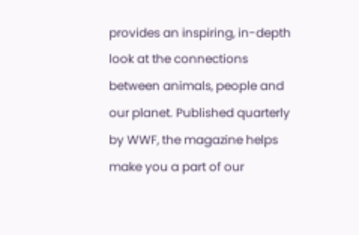provides an inspiring, in-depth look at the connections between animals, people and our planet. Published quarterly by WWF, the magazine helps make you a part of our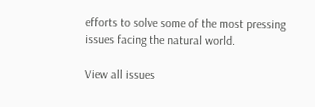efforts to solve some of the most pressing issues facing the natural world.

View all issues